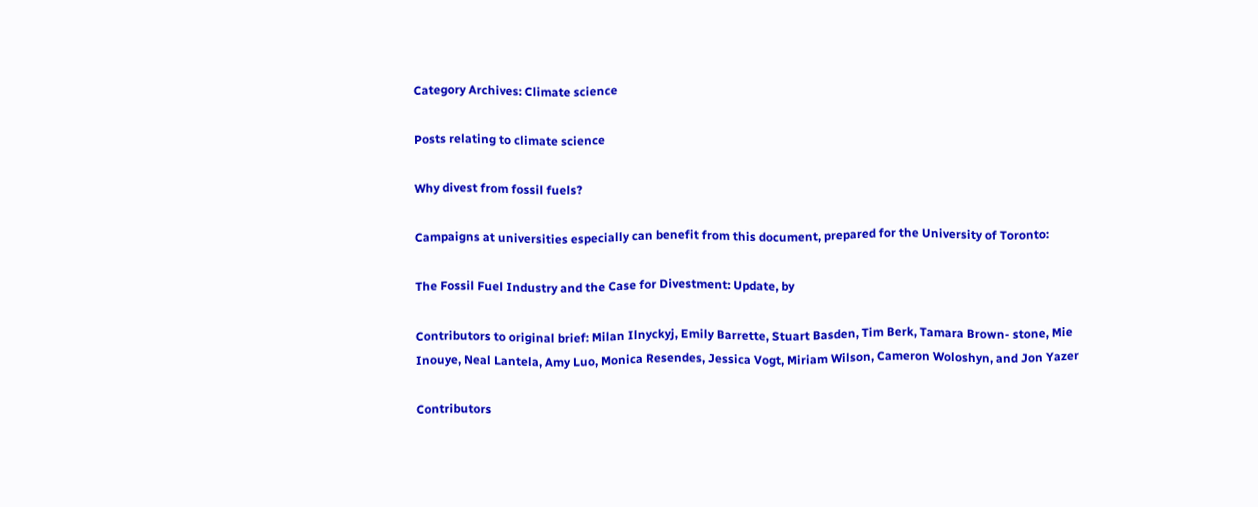Category Archives: Climate science

Posts relating to climate science

Why divest from fossil fuels?

Campaigns at universities especially can benefit from this document, prepared for the University of Toronto:

The Fossil Fuel Industry and the Case for Divestment: Update, by

Contributors to original brief: Milan Ilnyckyj, Emily Barrette, Stuart Basden, Tim Berk, Tamara Brown- stone, Mie Inouye, Neal Lantela, Amy Luo, Monica Resendes, Jessica Vogt, Miriam Wilson, Cameron Woloshyn, and Jon Yazer

Contributors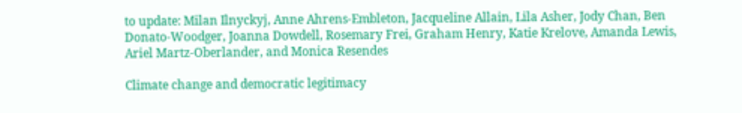to update: Milan Ilnyckyj, Anne Ahrens-Embleton, Jacqueline Allain, Lila Asher, Jody Chan, Ben Donato-Woodger, Joanna Dowdell, Rosemary Frei, Graham Henry, Katie Krelove, Amanda Lewis, Ariel Martz-Oberlander, and Monica Resendes

Climate change and democratic legitimacy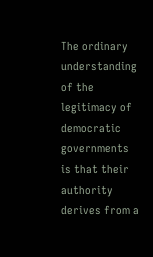The ordinary understanding of the legitimacy of democratic governments is that their authority derives from a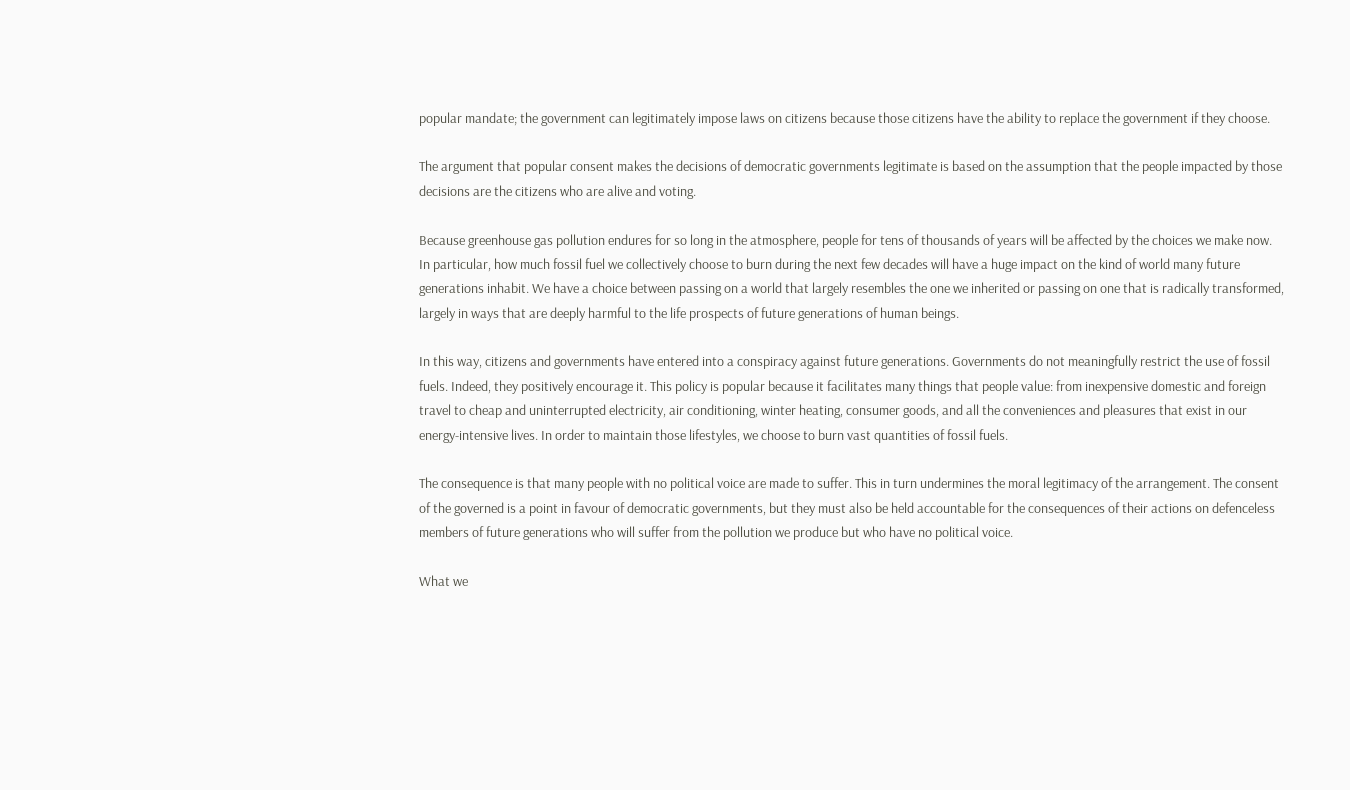popular mandate; the government can legitimately impose laws on citizens because those citizens have the ability to replace the government if they choose.

The argument that popular consent makes the decisions of democratic governments legitimate is based on the assumption that the people impacted by those decisions are the citizens who are alive and voting.

Because greenhouse gas pollution endures for so long in the atmosphere, people for tens of thousands of years will be affected by the choices we make now. In particular, how much fossil fuel we collectively choose to burn during the next few decades will have a huge impact on the kind of world many future generations inhabit. We have a choice between passing on a world that largely resembles the one we inherited or passing on one that is radically transformed, largely in ways that are deeply harmful to the life prospects of future generations of human beings.

In this way, citizens and governments have entered into a conspiracy against future generations. Governments do not meaningfully restrict the use of fossil fuels. Indeed, they positively encourage it. This policy is popular because it facilitates many things that people value: from inexpensive domestic and foreign travel to cheap and uninterrupted electricity, air conditioning, winter heating, consumer goods, and all the conveniences and pleasures that exist in our energy-intensive lives. In order to maintain those lifestyles, we choose to burn vast quantities of fossil fuels.

The consequence is that many people with no political voice are made to suffer. This in turn undermines the moral legitimacy of the arrangement. The consent of the governed is a point in favour of democratic governments, but they must also be held accountable for the consequences of their actions on defenceless members of future generations who will suffer from the pollution we produce but who have no political voice.

What we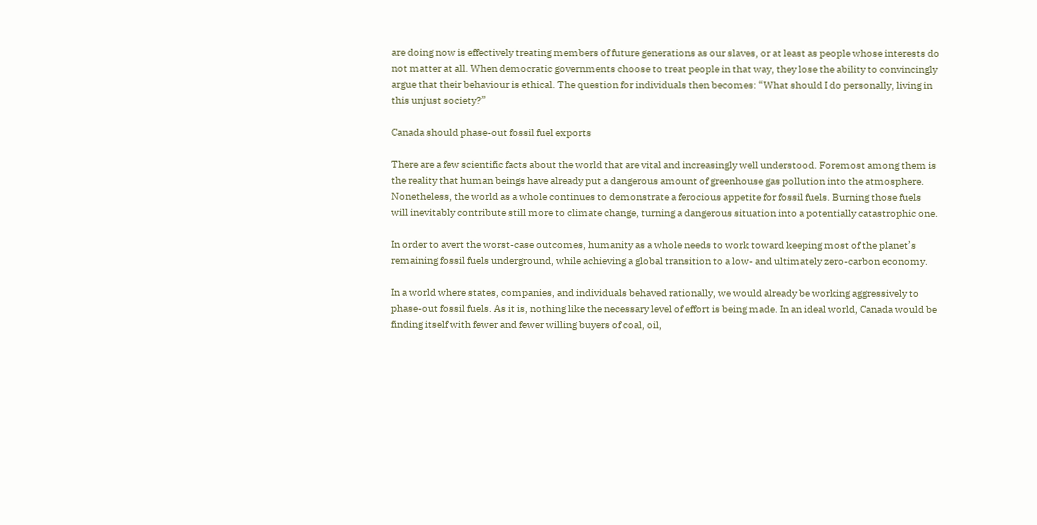are doing now is effectively treating members of future generations as our slaves, or at least as people whose interests do not matter at all. When democratic governments choose to treat people in that way, they lose the ability to convincingly argue that their behaviour is ethical. The question for individuals then becomes: “What should I do personally, living in this unjust society?”

Canada should phase-out fossil fuel exports

There are a few scientific facts about the world that are vital and increasingly well understood. Foremost among them is the reality that human beings have already put a dangerous amount of greenhouse gas pollution into the atmosphere. Nonetheless, the world as a whole continues to demonstrate a ferocious appetite for fossil fuels. Burning those fuels will inevitably contribute still more to climate change, turning a dangerous situation into a potentially catastrophic one.

In order to avert the worst-case outcomes, humanity as a whole needs to work toward keeping most of the planet’s remaining fossil fuels underground, while achieving a global transition to a low- and ultimately zero-carbon economy.

In a world where states, companies, and individuals behaved rationally, we would already be working aggressively to phase-out fossil fuels. As it is, nothing like the necessary level of effort is being made. In an ideal world, Canada would be finding itself with fewer and fewer willing buyers of coal, oil,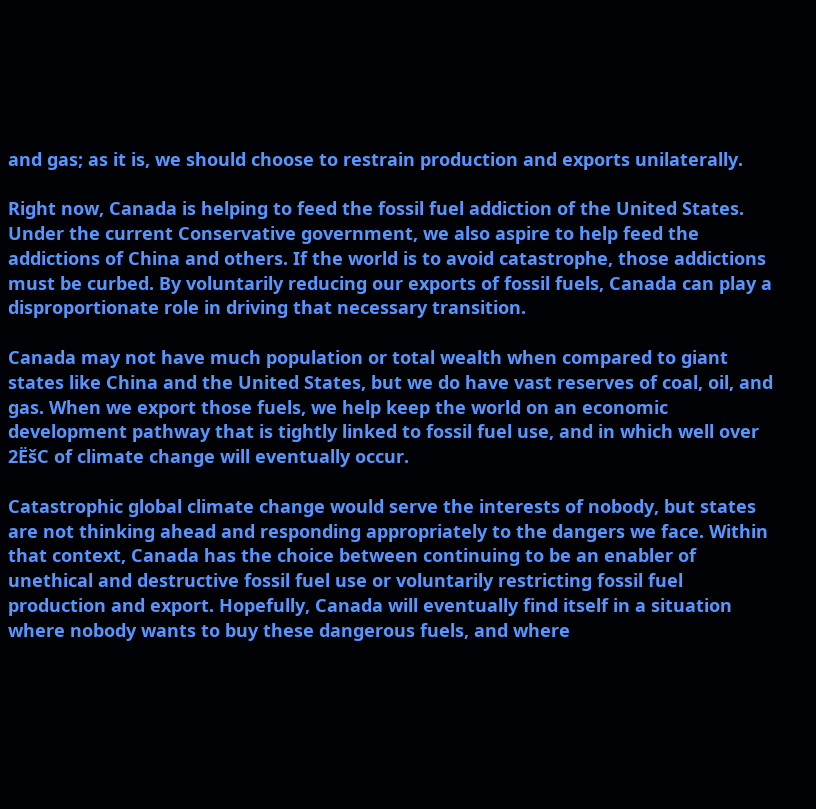and gas; as it is, we should choose to restrain production and exports unilaterally.

Right now, Canada is helping to feed the fossil fuel addiction of the United States. Under the current Conservative government, we also aspire to help feed the addictions of China and others. If the world is to avoid catastrophe, those addictions must be curbed. By voluntarily reducing our exports of fossil fuels, Canada can play a disproportionate role in driving that necessary transition.

Canada may not have much population or total wealth when compared to giant states like China and the United States, but we do have vast reserves of coal, oil, and gas. When we export those fuels, we help keep the world on an economic development pathway that is tightly linked to fossil fuel use, and in which well over 2ËšC of climate change will eventually occur.

Catastrophic global climate change would serve the interests of nobody, but states are not thinking ahead and responding appropriately to the dangers we face. Within that context, Canada has the choice between continuing to be an enabler of unethical and destructive fossil fuel use or voluntarily restricting fossil fuel production and export. Hopefully, Canada will eventually find itself in a situation where nobody wants to buy these dangerous fuels, and where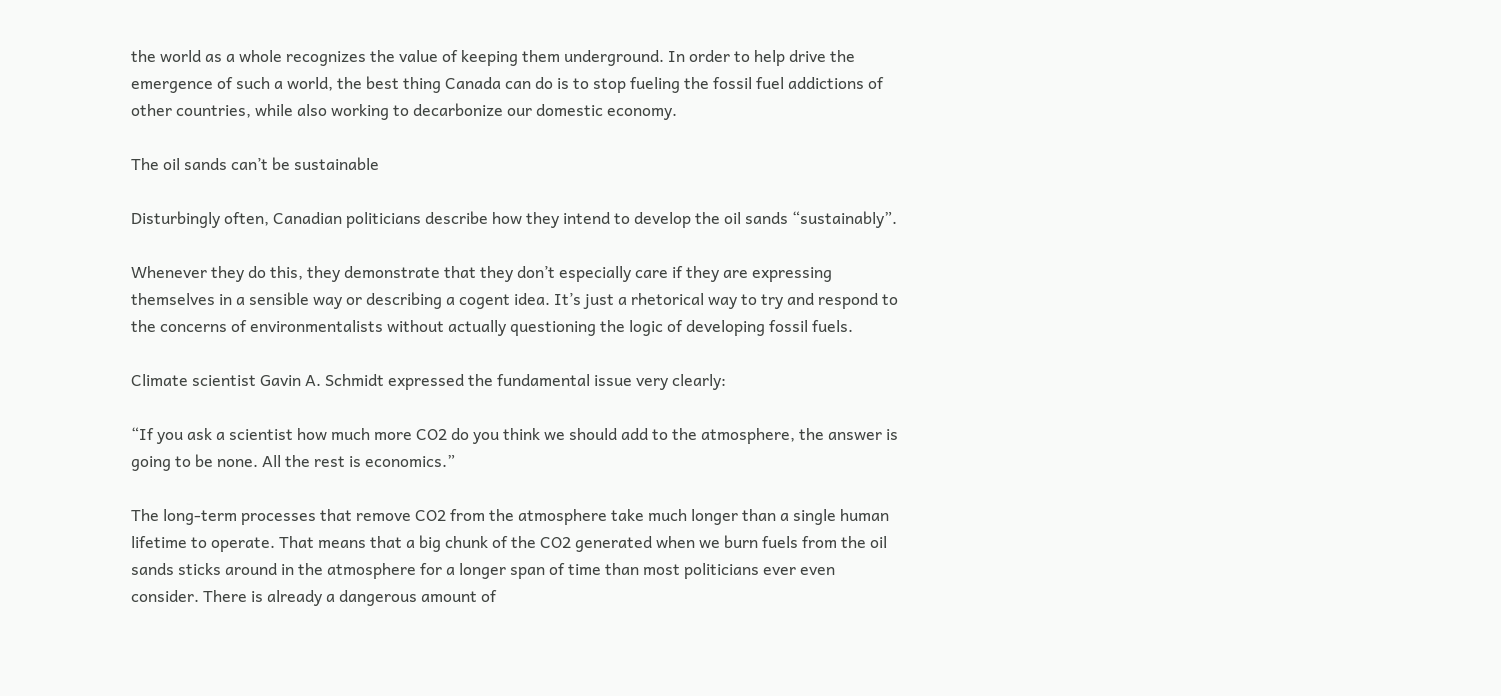the world as a whole recognizes the value of keeping them underground. In order to help drive the emergence of such a world, the best thing Canada can do is to stop fueling the fossil fuel addictions of other countries, while also working to decarbonize our domestic economy.

The oil sands can’t be sustainable

Disturbingly often, Canadian politicians describe how they intend to develop the oil sands “sustainably”.

Whenever they do this, they demonstrate that they don’t especially care if they are expressing themselves in a sensible way or describing a cogent idea. It’s just a rhetorical way to try and respond to the concerns of environmentalists without actually questioning the logic of developing fossil fuels.

Climate scientist Gavin A. Schmidt expressed the fundamental issue very clearly:

“If you ask a scientist how much more CO2 do you think we should add to the atmosphere, the answer is going to be none. All the rest is economics.”

The long-term processes that remove CO2 from the atmosphere take much longer than a single human lifetime to operate. That means that a big chunk of the CO2 generated when we burn fuels from the oil sands sticks around in the atmosphere for a longer span of time than most politicians ever even consider. There is already a dangerous amount of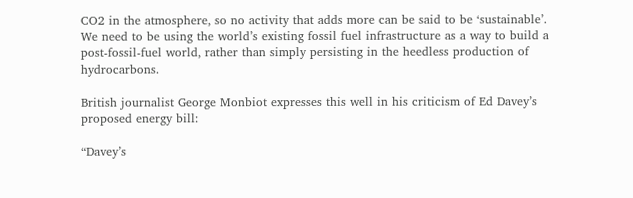CO2 in the atmosphere, so no activity that adds more can be said to be ‘sustainable’. We need to be using the world’s existing fossil fuel infrastructure as a way to build a post-fossil-fuel world, rather than simply persisting in the heedless production of hydrocarbons.

British journalist George Monbiot expresses this well in his criticism of Ed Davey’s proposed energy bill:

“Davey’s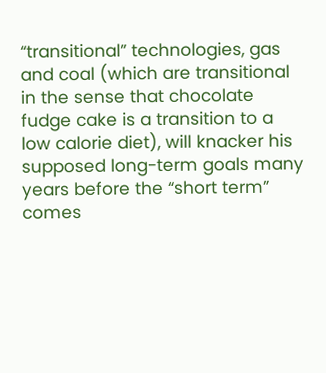“transitional” technologies, gas and coal (which are transitional in the sense that chocolate fudge cake is a transition to a low calorie diet), will knacker his supposed long-term goals many years before the “short term” comes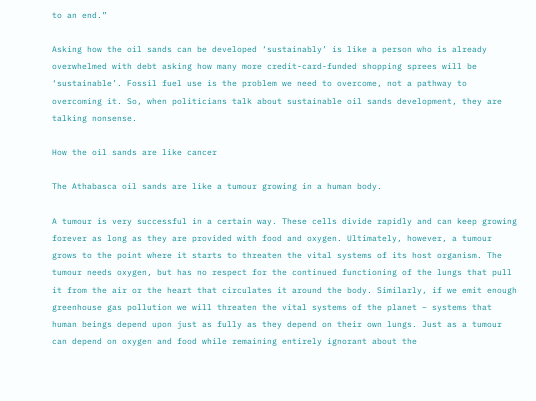to an end.”

Asking how the oil sands can be developed ‘sustainably’ is like a person who is already overwhelmed with debt asking how many more credit-card-funded shopping sprees will be ‘sustainable’. Fossil fuel use is the problem we need to overcome, not a pathway to overcoming it. So, when politicians talk about sustainable oil sands development, they are talking nonsense.

How the oil sands are like cancer

The Athabasca oil sands are like a tumour growing in a human body.

A tumour is very successful in a certain way. These cells divide rapidly and can keep growing forever as long as they are provided with food and oxygen. Ultimately, however, a tumour grows to the point where it starts to threaten the vital systems of its host organism. The tumour needs oxygen, but has no respect for the continued functioning of the lungs that pull it from the air or the heart that circulates it around the body. Similarly, if we emit enough greenhouse gas pollution we will threaten the vital systems of the planet – systems that human beings depend upon just as fully as they depend on their own lungs. Just as a tumour can depend on oxygen and food while remaining entirely ignorant about the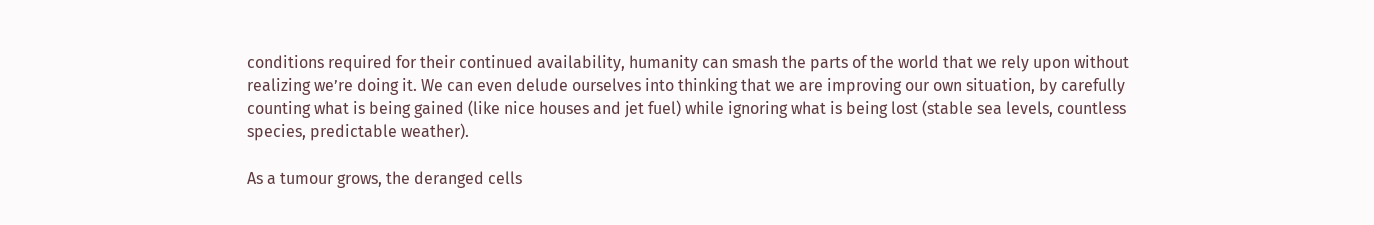conditions required for their continued availability, humanity can smash the parts of the world that we rely upon without realizing we’re doing it. We can even delude ourselves into thinking that we are improving our own situation, by carefully counting what is being gained (like nice houses and jet fuel) while ignoring what is being lost (stable sea levels, countless species, predictable weather).

As a tumour grows, the deranged cells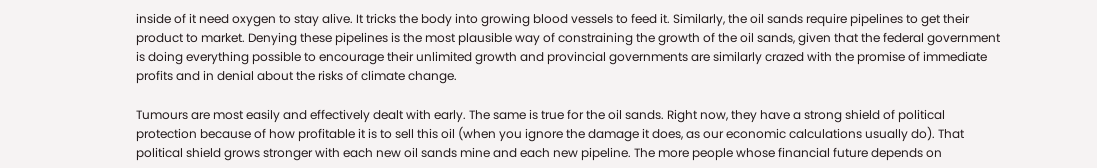inside of it need oxygen to stay alive. It tricks the body into growing blood vessels to feed it. Similarly, the oil sands require pipelines to get their product to market. Denying these pipelines is the most plausible way of constraining the growth of the oil sands, given that the federal government is doing everything possible to encourage their unlimited growth and provincial governments are similarly crazed with the promise of immediate profits and in denial about the risks of climate change.

Tumours are most easily and effectively dealt with early. The same is true for the oil sands. Right now, they have a strong shield of political protection because of how profitable it is to sell this oil (when you ignore the damage it does, as our economic calculations usually do). That political shield grows stronger with each new oil sands mine and each new pipeline. The more people whose financial future depends on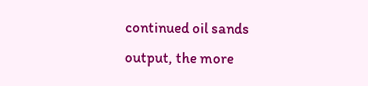continued oil sands output, the more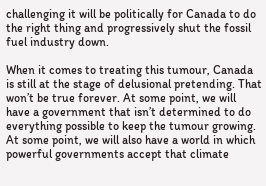challenging it will be politically for Canada to do the right thing and progressively shut the fossil fuel industry down.

When it comes to treating this tumour, Canada is still at the stage of delusional pretending. That won’t be true forever. At some point, we will have a government that isn’t determined to do everything possible to keep the tumour growing. At some point, we will also have a world in which powerful governments accept that climate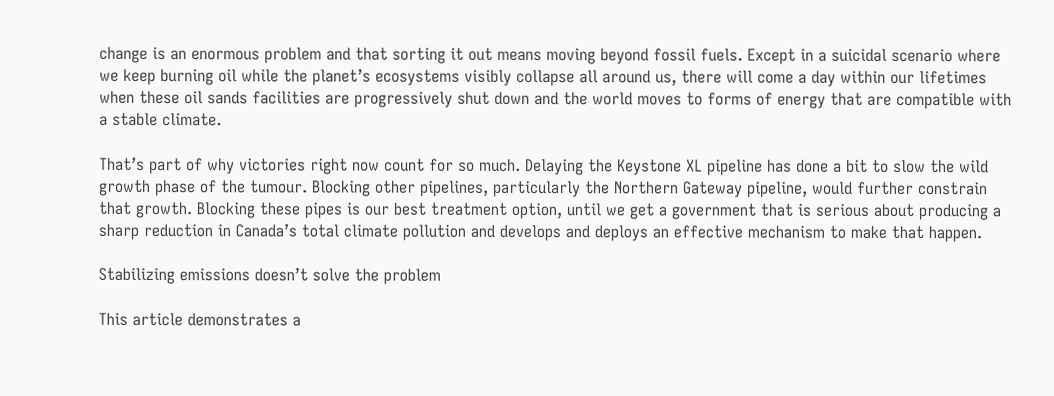change is an enormous problem and that sorting it out means moving beyond fossil fuels. Except in a suicidal scenario where we keep burning oil while the planet’s ecosystems visibly collapse all around us, there will come a day within our lifetimes when these oil sands facilities are progressively shut down and the world moves to forms of energy that are compatible with a stable climate.

That’s part of why victories right now count for so much. Delaying the Keystone XL pipeline has done a bit to slow the wild growth phase of the tumour. Blocking other pipelines, particularly the Northern Gateway pipeline, would further constrain that growth. Blocking these pipes is our best treatment option, until we get a government that is serious about producing a sharp reduction in Canada’s total climate pollution and develops and deploys an effective mechanism to make that happen.

Stabilizing emissions doesn’t solve the problem

This article demonstrates a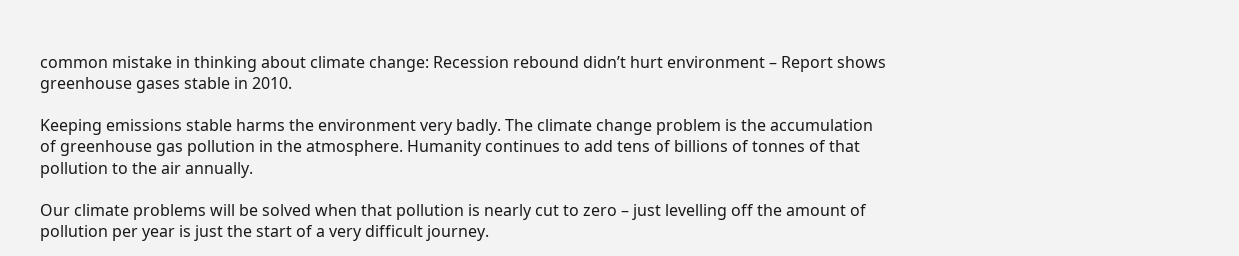common mistake in thinking about climate change: Recession rebound didn’t hurt environment – Report shows greenhouse gases stable in 2010.

Keeping emissions stable harms the environment very badly. The climate change problem is the accumulation of greenhouse gas pollution in the atmosphere. Humanity continues to add tens of billions of tonnes of that pollution to the air annually.

Our climate problems will be solved when that pollution is nearly cut to zero – just levelling off the amount of pollution per year is just the start of a very difficult journey.